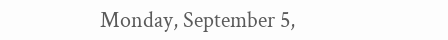Monday, September 5,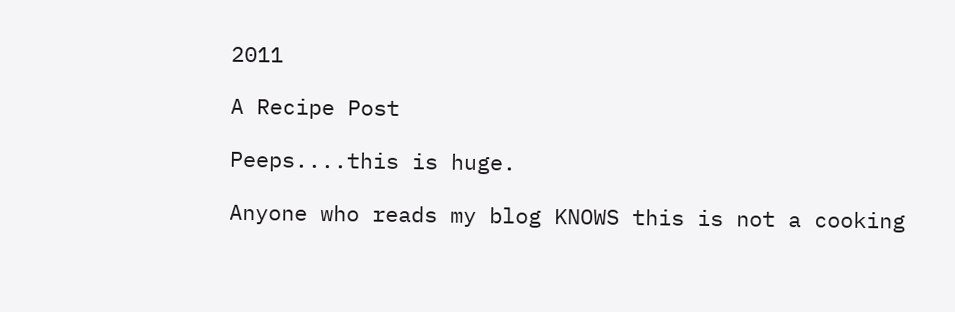2011

A Recipe Post

Peeps....this is huge.

Anyone who reads my blog KNOWS this is not a cooking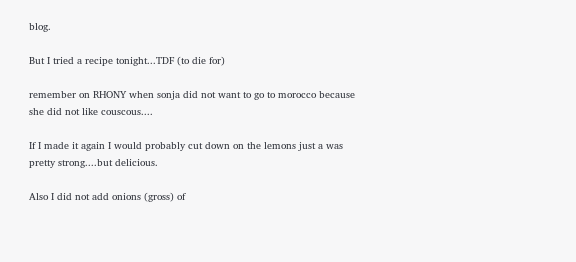blog.

But I tried a recipe tonight...TDF (to die for)

remember on RHONY when sonja did not want to go to morocco because she did not like couscous....

If I made it again I would probably cut down on the lemons just a was pretty strong....but delicious.

Also I did not add onions (gross) of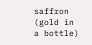saffron (gold in a bottle)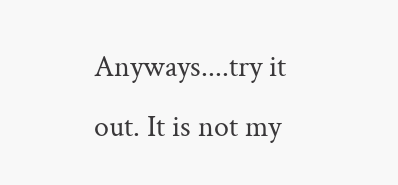Anyways....try it out. It is not my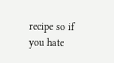recipe so if you hate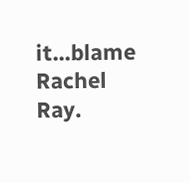it...blame Rachel Ray.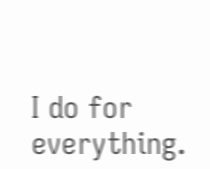I do for everything.